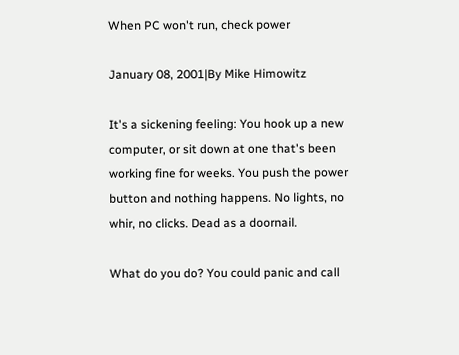When PC won't run, check power

January 08, 2001|By Mike Himowitz

It's a sickening feeling: You hook up a new computer, or sit down at one that's been working fine for weeks. You push the power button and nothing happens. No lights, no whir, no clicks. Dead as a doornail.

What do you do? You could panic and call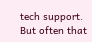tech support. But often that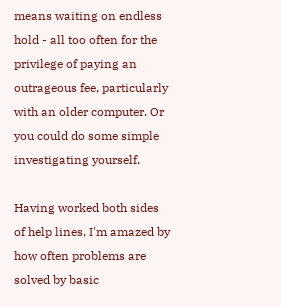means waiting on endless hold - all too often for the privilege of paying an outrageous fee, particularly with an older computer. Or you could do some simple investigating yourself.

Having worked both sides of help lines, I'm amazed by how often problems are solved by basic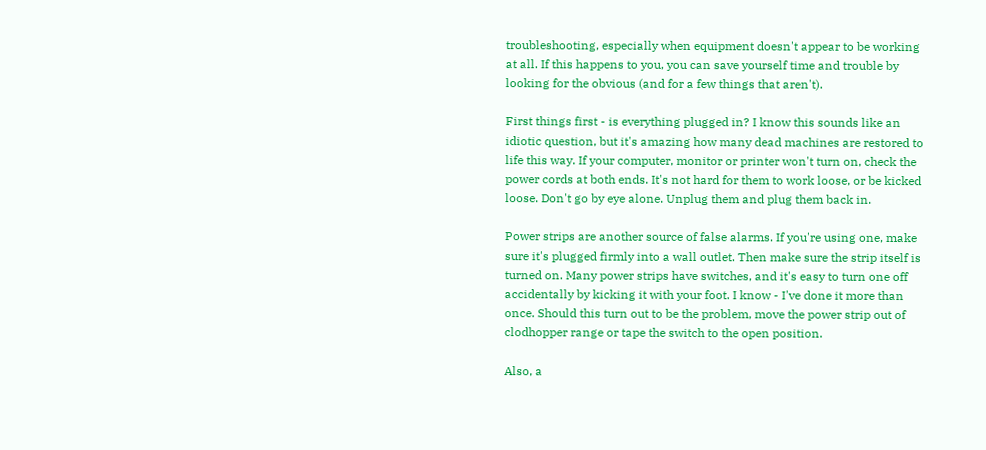troubleshooting, especially when equipment doesn't appear to be working at all. If this happens to you, you can save yourself time and trouble by looking for the obvious (and for a few things that aren't).

First things first - is everything plugged in? I know this sounds like an idiotic question, but it's amazing how many dead machines are restored to life this way. If your computer, monitor or printer won't turn on, check the power cords at both ends. It's not hard for them to work loose, or be kicked loose. Don't go by eye alone. Unplug them and plug them back in.

Power strips are another source of false alarms. If you're using one, make sure it's plugged firmly into a wall outlet. Then make sure the strip itself is turned on. Many power strips have switches, and it's easy to turn one off accidentally by kicking it with your foot. I know - I've done it more than once. Should this turn out to be the problem, move the power strip out of clodhopper range or tape the switch to the open position.

Also, a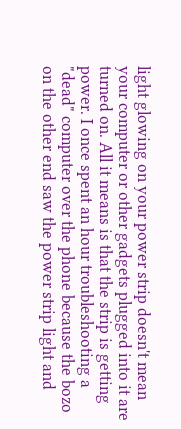light glowing on your power strip doesn't mean your computer or other gadgets plugged into it are turned on. All it means is that the strip is getting power. I once spent an hour troubleshooting a "dead" computer over the phone because the bozo on the other end saw the power strip light and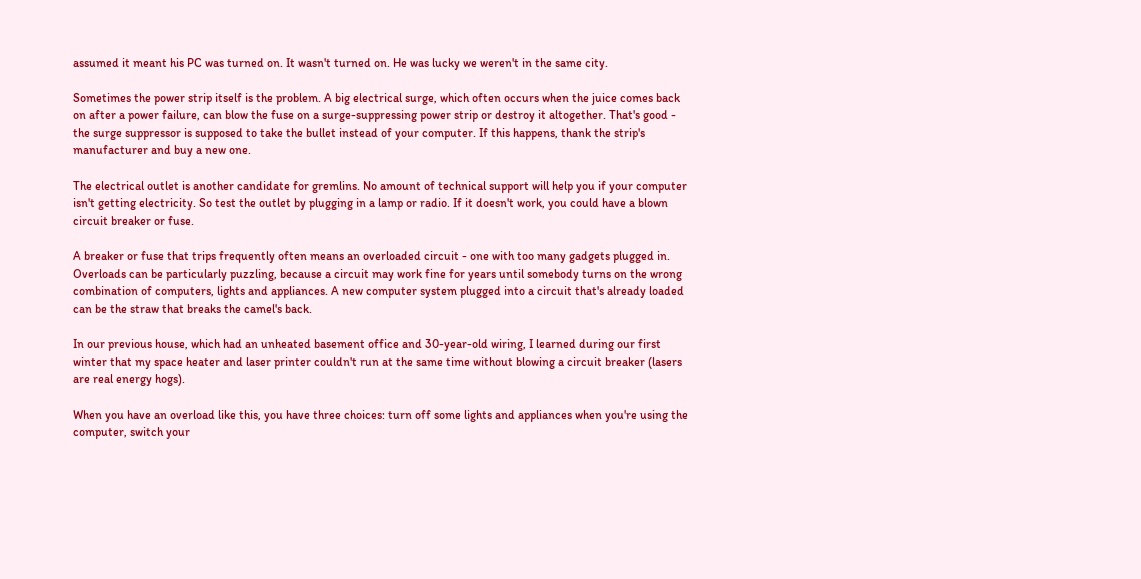assumed it meant his PC was turned on. It wasn't turned on. He was lucky we weren't in the same city.

Sometimes the power strip itself is the problem. A big electrical surge, which often occurs when the juice comes back on after a power failure, can blow the fuse on a surge-suppressing power strip or destroy it altogether. That's good - the surge suppressor is supposed to take the bullet instead of your computer. If this happens, thank the strip's manufacturer and buy a new one.

The electrical outlet is another candidate for gremlins. No amount of technical support will help you if your computer isn't getting electricity. So test the outlet by plugging in a lamp or radio. If it doesn't work, you could have a blown circuit breaker or fuse.

A breaker or fuse that trips frequently often means an overloaded circuit - one with too many gadgets plugged in. Overloads can be particularly puzzling, because a circuit may work fine for years until somebody turns on the wrong combination of computers, lights and appliances. A new computer system plugged into a circuit that's already loaded can be the straw that breaks the camel's back.

In our previous house, which had an unheated basement office and 30-year-old wiring, I learned during our first winter that my space heater and laser printer couldn't run at the same time without blowing a circuit breaker (lasers are real energy hogs).

When you have an overload like this, you have three choices: turn off some lights and appliances when you're using the computer, switch your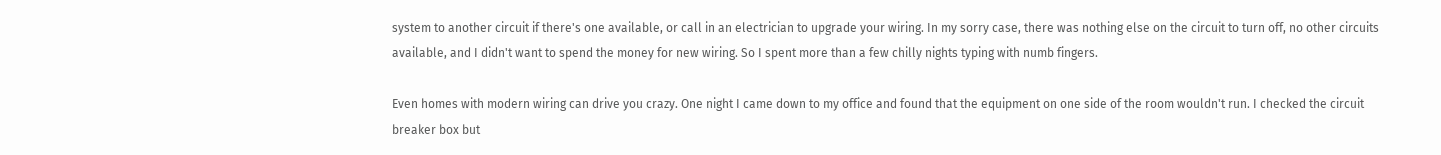system to another circuit if there's one available, or call in an electrician to upgrade your wiring. In my sorry case, there was nothing else on the circuit to turn off, no other circuits available, and I didn't want to spend the money for new wiring. So I spent more than a few chilly nights typing with numb fingers.

Even homes with modern wiring can drive you crazy. One night I came down to my office and found that the equipment on one side of the room wouldn't run. I checked the circuit breaker box but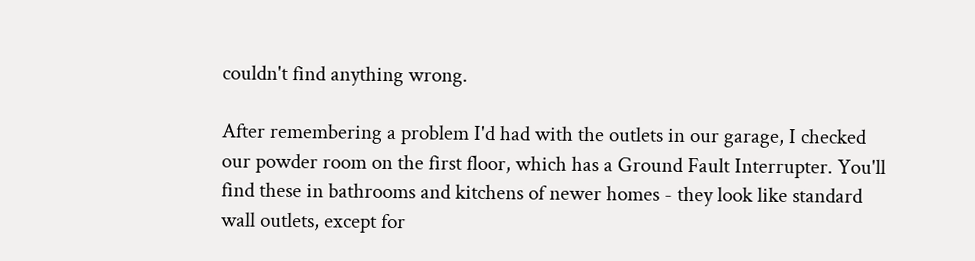couldn't find anything wrong.

After remembering a problem I'd had with the outlets in our garage, I checked our powder room on the first floor, which has a Ground Fault Interrupter. You'll find these in bathrooms and kitchens of newer homes - they look like standard wall outlets, except for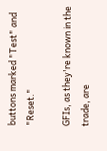buttons marked "Test" and "Reset."

GFIs, as they're known in the trade, are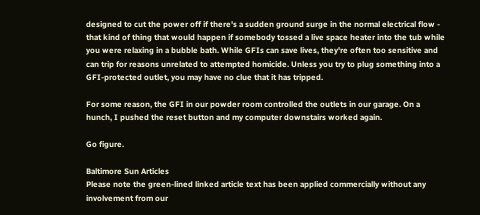designed to cut the power off if there's a sudden ground surge in the normal electrical flow - that kind of thing that would happen if somebody tossed a live space heater into the tub while you were relaxing in a bubble bath. While GFIs can save lives, they're often too sensitive and can trip for reasons unrelated to attempted homicide. Unless you try to plug something into a GFI-protected outlet, you may have no clue that it has tripped.

For some reason, the GFI in our powder room controlled the outlets in our garage. On a hunch, I pushed the reset button and my computer downstairs worked again.

Go figure.

Baltimore Sun Articles
Please note the green-lined linked article text has been applied commercially without any involvement from our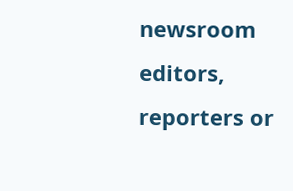newsroom editors, reporters or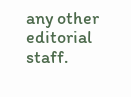any other editorial staff.